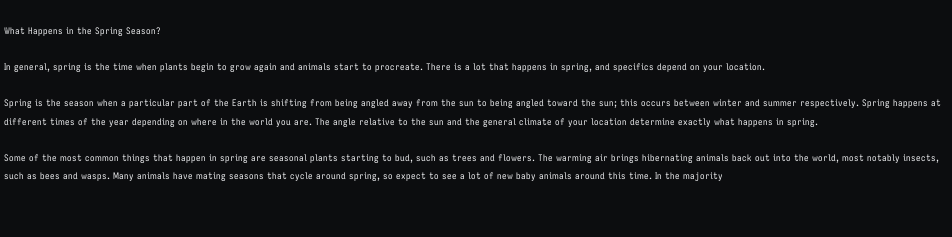What Happens in the Spring Season?

In general, spring is the time when plants begin to grow again and animals start to procreate. There is a lot that happens in spring, and specifics depend on your location.

Spring is the season when a particular part of the Earth is shifting from being angled away from the sun to being angled toward the sun; this occurs between winter and summer respectively. Spring happens at different times of the year depending on where in the world you are. The angle relative to the sun and the general climate of your location determine exactly what happens in spring.

Some of the most common things that happen in spring are seasonal plants starting to bud, such as trees and flowers. The warming air brings hibernating animals back out into the world, most notably insects, such as bees and wasps. Many animals have mating seasons that cycle around spring, so expect to see a lot of new baby animals around this time. In the majority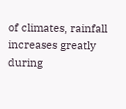of climates, rainfall increases greatly during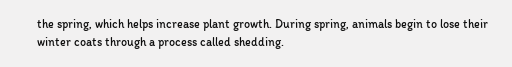the spring, which helps increase plant growth. During spring, animals begin to lose their winter coats through a process called shedding.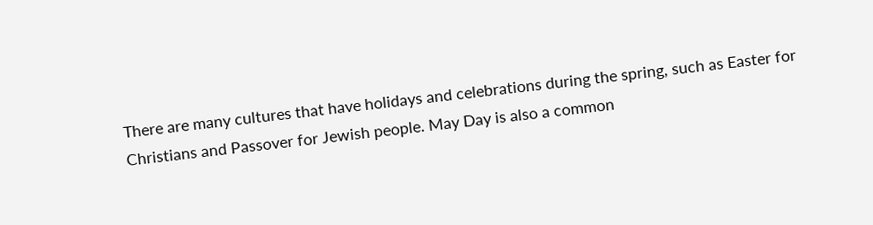There are many cultures that have holidays and celebrations during the spring, such as Easter for Christians and Passover for Jewish people. May Day is also a common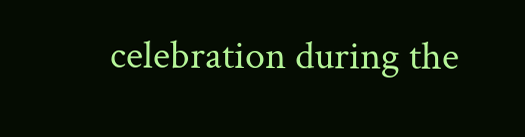celebration during the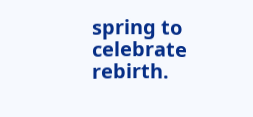spring to celebrate rebirth.